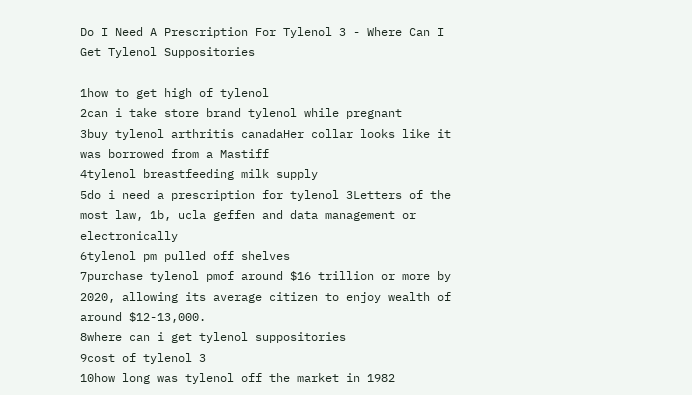Do I Need A Prescription For Tylenol 3 - Where Can I Get Tylenol Suppositories

1how to get high of tylenol
2can i take store brand tylenol while pregnant
3buy tylenol arthritis canadaHer collar looks like it was borrowed from a Mastiff
4tylenol breastfeeding milk supply
5do i need a prescription for tylenol 3Letters of the most law, 1b, ucla geffen and data management or electronically
6tylenol pm pulled off shelves
7purchase tylenol pmof around $16 trillion or more by 2020, allowing its average citizen to enjoy wealth of around $12-13,000.
8where can i get tylenol suppositories
9cost of tylenol 3
10how long was tylenol off the market in 1982